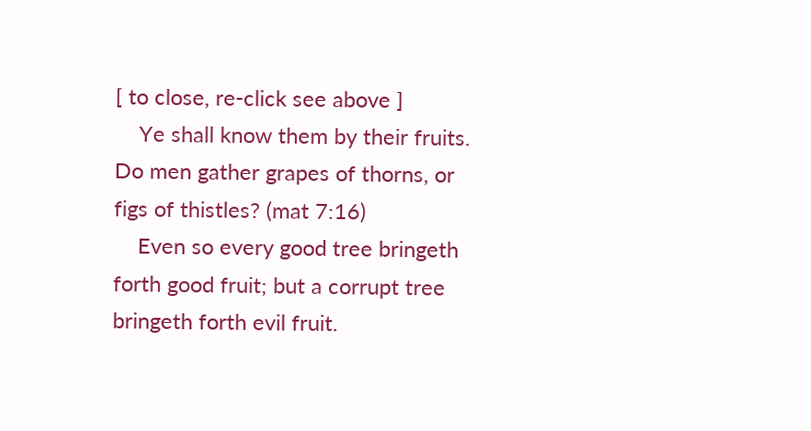[ to close, re-click see above ]
    Ye shall know them by their fruits. Do men gather grapes of thorns, or figs of thistles? (mat 7:16)
    Even so every good tree bringeth forth good fruit; but a corrupt tree bringeth forth evil fruit.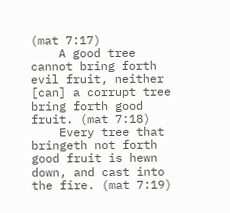(mat 7:17)
    A good tree cannot bring forth evil fruit, neither [can] a corrupt tree bring forth good fruit. (mat 7:18)
    Every tree that bringeth not forth good fruit is hewn down, and cast into the fire. (mat 7:19)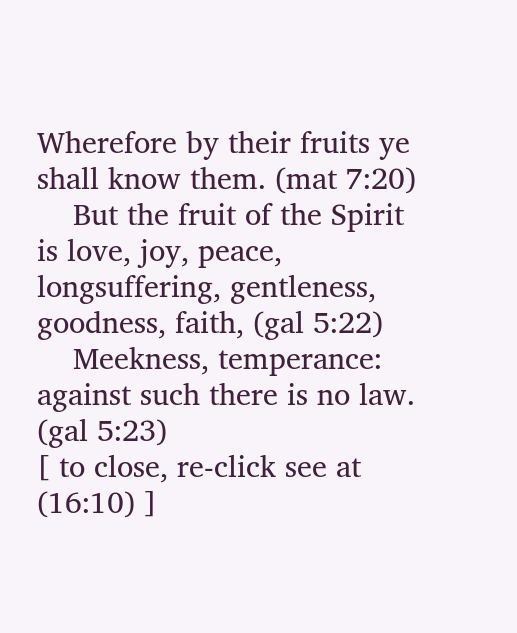Wherefore by their fruits ye shall know them. (mat 7:20)
    But the fruit of the Spirit is love, joy, peace, longsuffering, gentleness, goodness, faith, (gal 5:22)
    Meekness, temperance: against such there is no law. (gal 5:23)
[ to close, re-click see at (16:10) ]